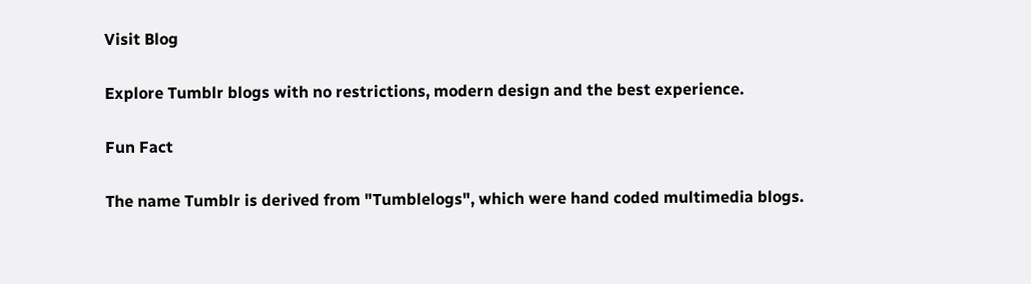Visit Blog

Explore Tumblr blogs with no restrictions, modern design and the best experience.

Fun Fact

The name Tumblr is derived from "Tumblelogs", which were hand coded multimedia blogs.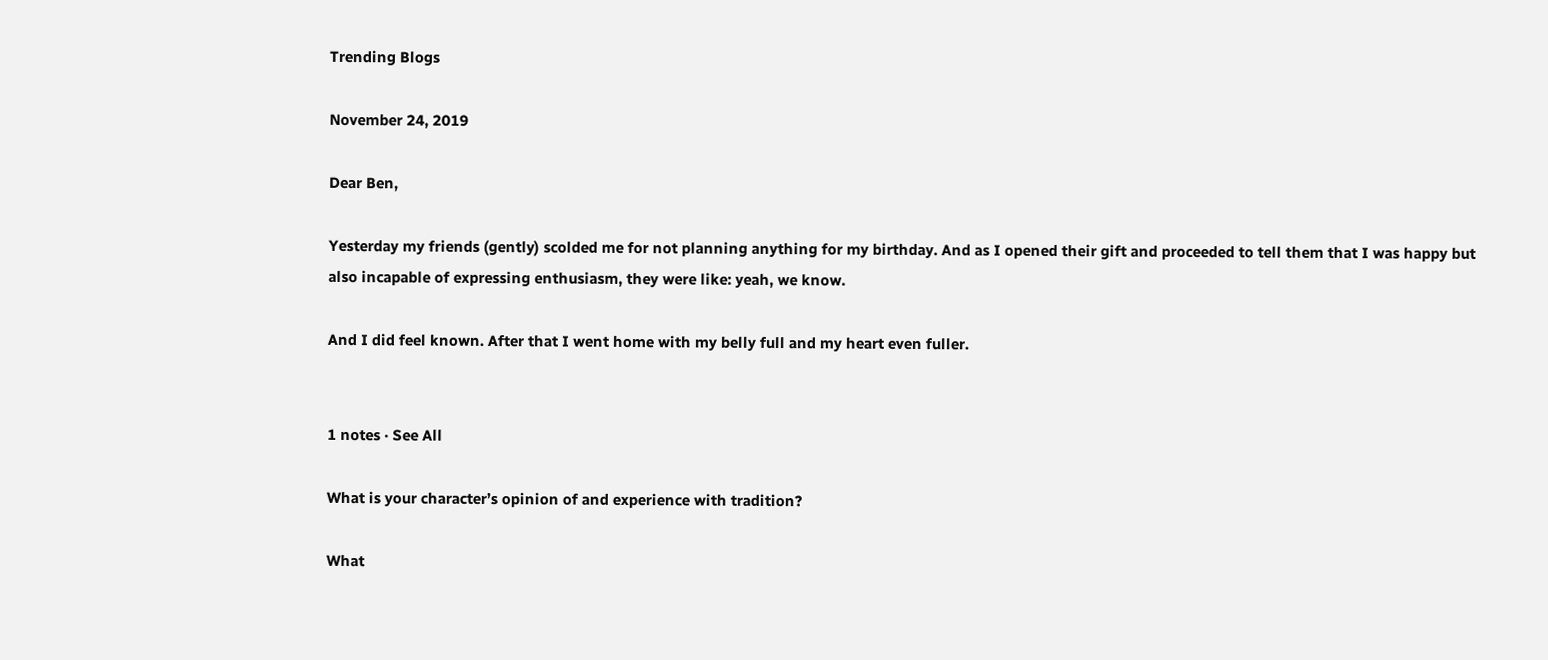Trending Blogs

November 24, 2019

Dear Ben,

Yesterday my friends (gently) scolded me for not planning anything for my birthday. And as I opened their gift and proceeded to tell them that I was happy but also incapable of expressing enthusiasm, they were like: yeah, we know.

And I did feel known. After that I went home with my belly full and my heart even fuller.


1 notes · See All

What is your character’s opinion of and experience with tradition?

What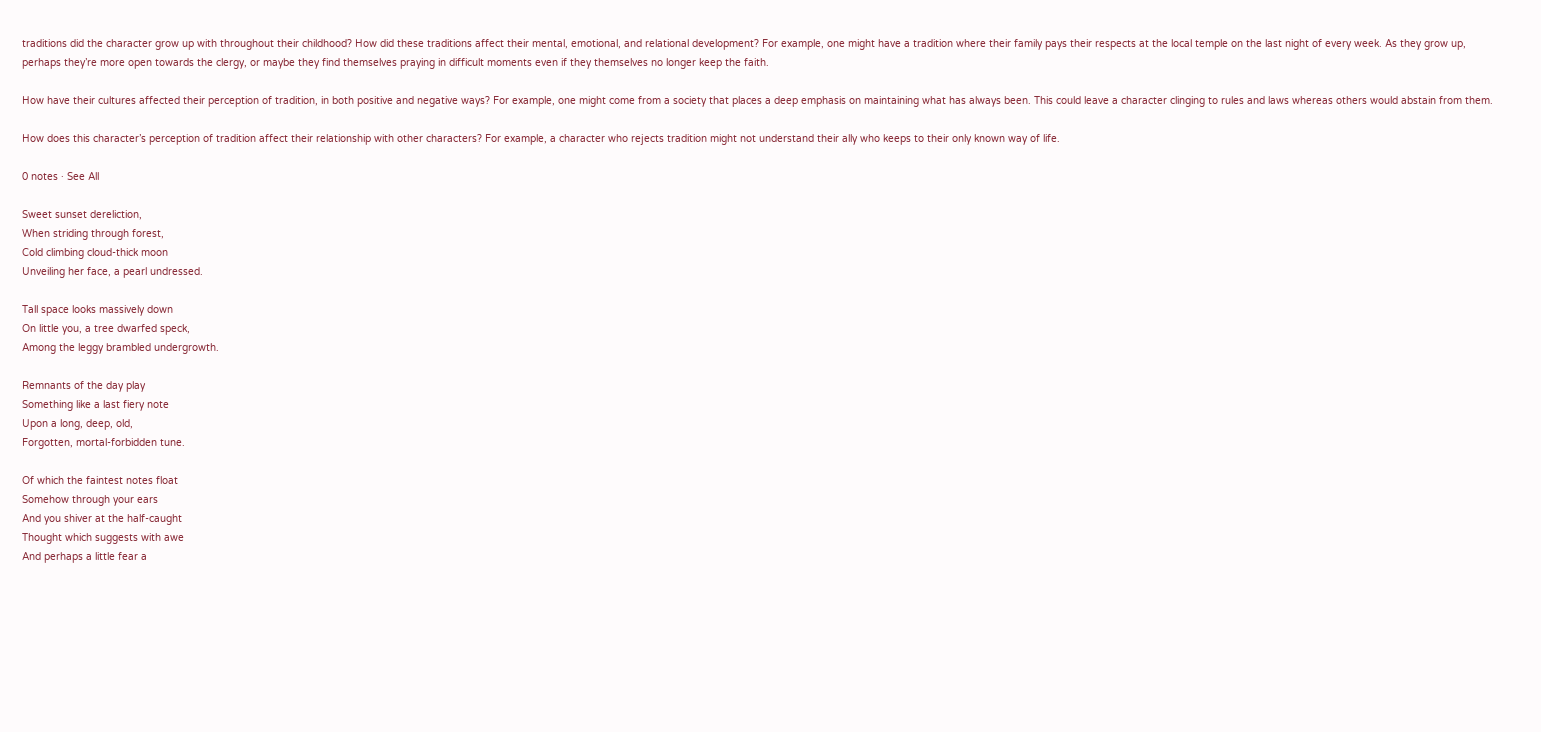traditions did the character grow up with throughout their childhood? How did these traditions affect their mental, emotional, and relational development? For example, one might have a tradition where their family pays their respects at the local temple on the last night of every week. As they grow up, perhaps they’re more open towards the clergy, or maybe they find themselves praying in difficult moments even if they themselves no longer keep the faith.

How have their cultures affected their perception of tradition, in both positive and negative ways? For example, one might come from a society that places a deep emphasis on maintaining what has always been. This could leave a character clinging to rules and laws whereas others would abstain from them.

How does this character’s perception of tradition affect their relationship with other characters? For example, a character who rejects tradition might not understand their ally who keeps to their only known way of life.

0 notes · See All

Sweet sunset dereliction,
When striding through forest,
Cold climbing cloud-thick moon
Unveiling her face, a pearl undressed.

Tall space looks massively down
On little you, a tree dwarfed speck,
Among the leggy brambled undergrowth.

Remnants of the day play
Something like a last fiery note
Upon a long, deep, old,
Forgotten, mortal-forbidden tune.

Of which the faintest notes float
Somehow through your ears
And you shiver at the half-caught
Thought which suggests with awe
And perhaps a little fear a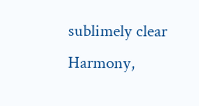sublimely clear
Harmony,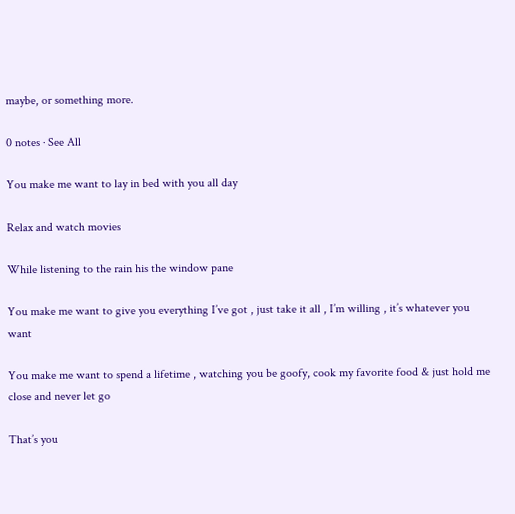maybe, or something more.

0 notes · See All

You make me want to lay in bed with you all day

Relax and watch movies

While listening to the rain his the window pane

You make me want to give you everything I’ve got , just take it all , I’m willing , it’s whatever you want

You make me want to spend a lifetime , watching you be goofy, cook my favorite food & just hold me close and never let go

That’s you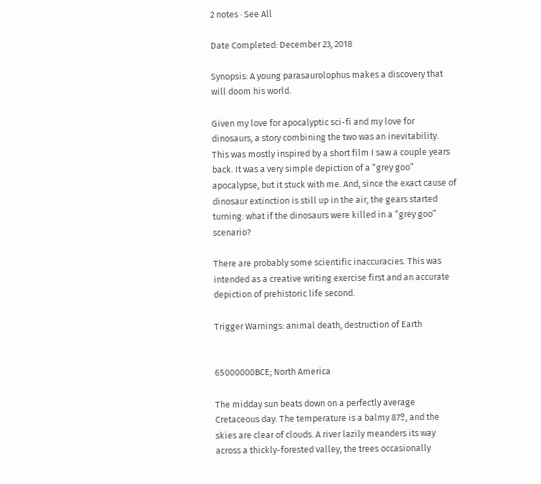2 notes · See All

Date Completed: December 23, 2018

Synopsis: A young parasaurolophus makes a discovery that will doom his world.

Given my love for apocalyptic sci-fi and my love for dinosaurs, a story combining the two was an inevitability. This was mostly inspired by a short film I saw a couple years back. It was a very simple depiction of a “grey goo” apocalypse, but it stuck with me. And, since the exact cause of dinosaur extinction is still up in the air, the gears started turning: what if the dinosaurs were killed in a “grey goo” scenario?

There are probably some scientific inaccuracies. This was intended as a creative writing exercise first and an accurate depiction of prehistoric life second.

Trigger Warnings: animal death, destruction of Earth


65000000BCE; North America

The midday sun beats down on a perfectly average Cretaceous day. The temperature is a balmy 87º, and the skies are clear of clouds. A river lazily meanders its way across a thickly-forested valley, the trees occasionally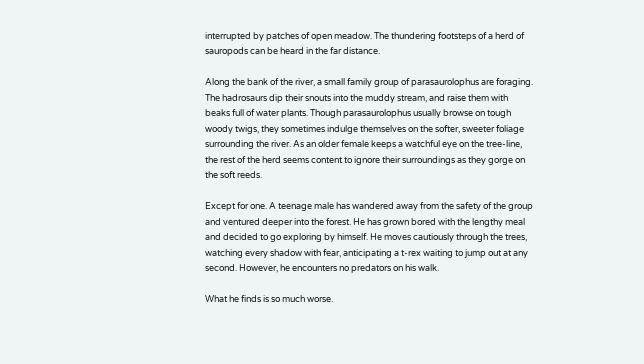interrupted by patches of open meadow. The thundering footsteps of a herd of sauropods can be heard in the far distance.

Along the bank of the river, a small family group of parasaurolophus are foraging. The hadrosaurs dip their snouts into the muddy stream, and raise them with beaks full of water plants. Though parasaurolophus usually browse on tough woody twigs, they sometimes indulge themselves on the softer, sweeter foliage surrounding the river. As an older female keeps a watchful eye on the tree-line, the rest of the herd seems content to ignore their surroundings as they gorge on the soft reeds.

Except for one. A teenage male has wandered away from the safety of the group and ventured deeper into the forest. He has grown bored with the lengthy meal and decided to go exploring by himself. He moves cautiously through the trees, watching every shadow with fear, anticipating a t-rex waiting to jump out at any second. However, he encounters no predators on his walk.

What he finds is so much worse.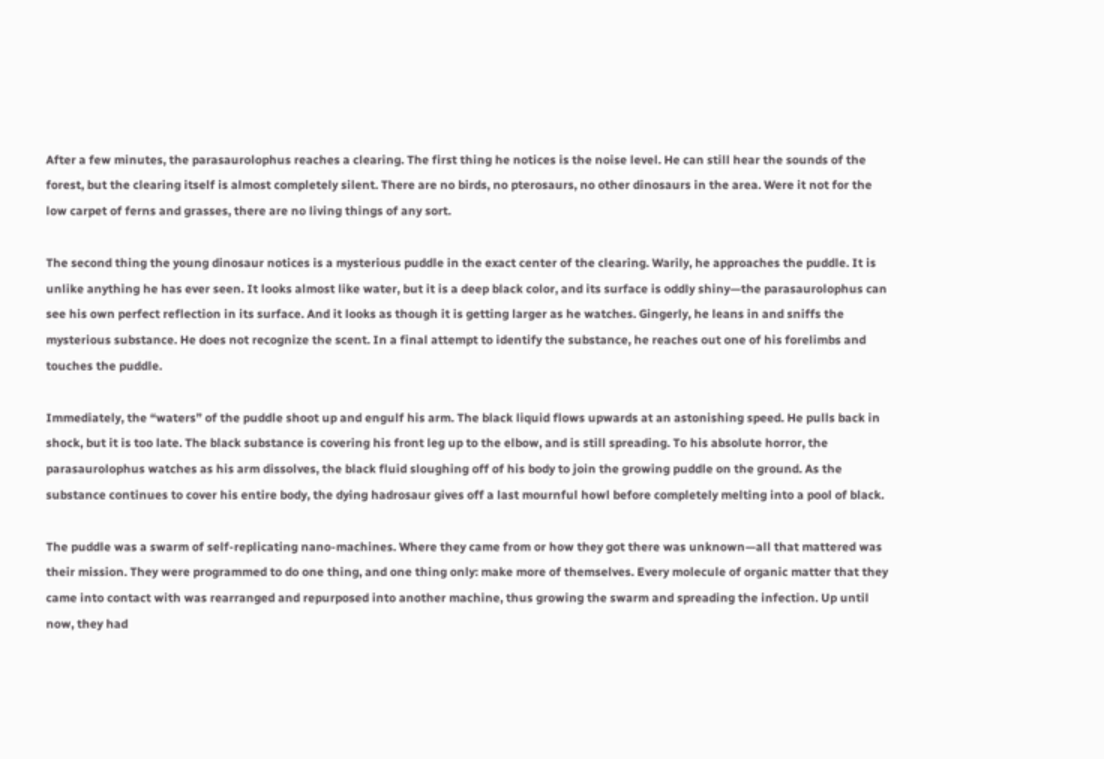After a few minutes, the parasaurolophus reaches a clearing. The first thing he notices is the noise level. He can still hear the sounds of the forest, but the clearing itself is almost completely silent. There are no birds, no pterosaurs, no other dinosaurs in the area. Were it not for the low carpet of ferns and grasses, there are no living things of any sort.

The second thing the young dinosaur notices is a mysterious puddle in the exact center of the clearing. Warily, he approaches the puddle. It is unlike anything he has ever seen. It looks almost like water, but it is a deep black color, and its surface is oddly shiny—the parasaurolophus can see his own perfect reflection in its surface. And it looks as though it is getting larger as he watches. Gingerly, he leans in and sniffs the mysterious substance. He does not recognize the scent. In a final attempt to identify the substance, he reaches out one of his forelimbs and touches the puddle.

Immediately, the “waters” of the puddle shoot up and engulf his arm. The black liquid flows upwards at an astonishing speed. He pulls back in shock, but it is too late. The black substance is covering his front leg up to the elbow, and is still spreading. To his absolute horror, the parasaurolophus watches as his arm dissolves, the black fluid sloughing off of his body to join the growing puddle on the ground. As the substance continues to cover his entire body, the dying hadrosaur gives off a last mournful howl before completely melting into a pool of black.

The puddle was a swarm of self-replicating nano-machines. Where they came from or how they got there was unknown—all that mattered was their mission. They were programmed to do one thing, and one thing only: make more of themselves. Every molecule of organic matter that they came into contact with was rearranged and repurposed into another machine, thus growing the swarm and spreading the infection. Up until now, they had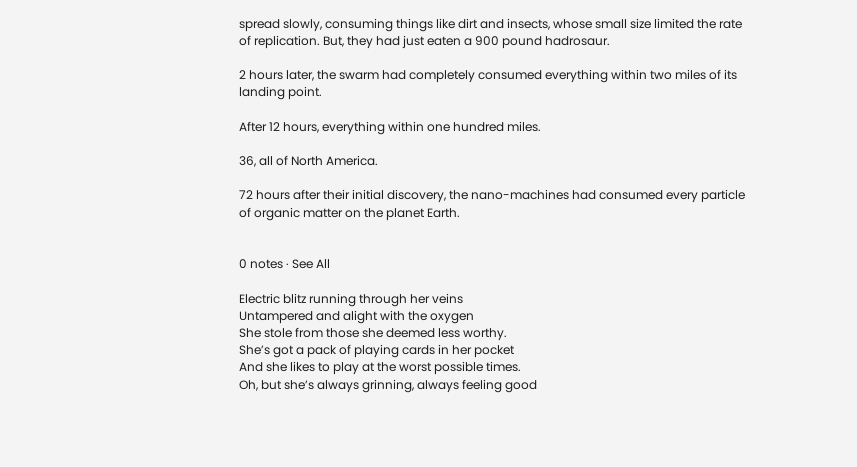spread slowly, consuming things like dirt and insects, whose small size limited the rate of replication. But, they had just eaten a 900 pound hadrosaur.

2 hours later, the swarm had completely consumed everything within two miles of its landing point.

After 12 hours, everything within one hundred miles.

36, all of North America.

72 hours after their initial discovery, the nano-machines had consumed every particle of organic matter on the planet Earth.


0 notes · See All

Electric blitz running through her veins
Untampered and alight with the oxygen
She stole from those she deemed less worthy.
She’s got a pack of playing cards in her pocket
And she likes to play at the worst possible times.
Oh, but she’s always grinning, always feeling good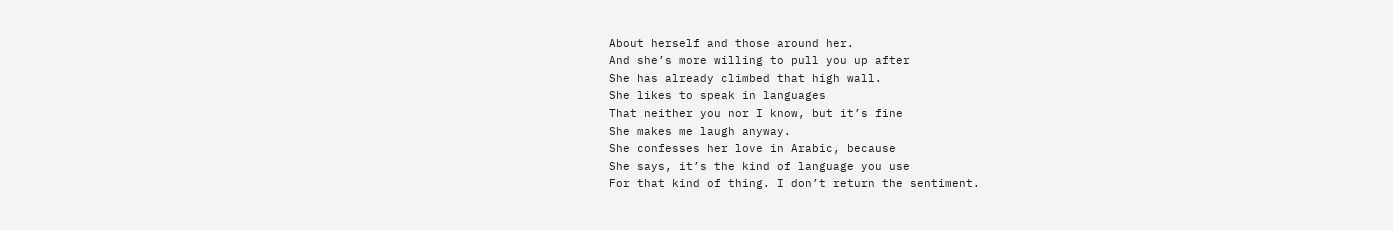About herself and those around her.
And she’s more willing to pull you up after
She has already climbed that high wall.
She likes to speak in languages
That neither you nor I know, but it’s fine
She makes me laugh anyway.
She confesses her love in Arabic, because
She says, it’s the kind of language you use
For that kind of thing. I don’t return the sentiment.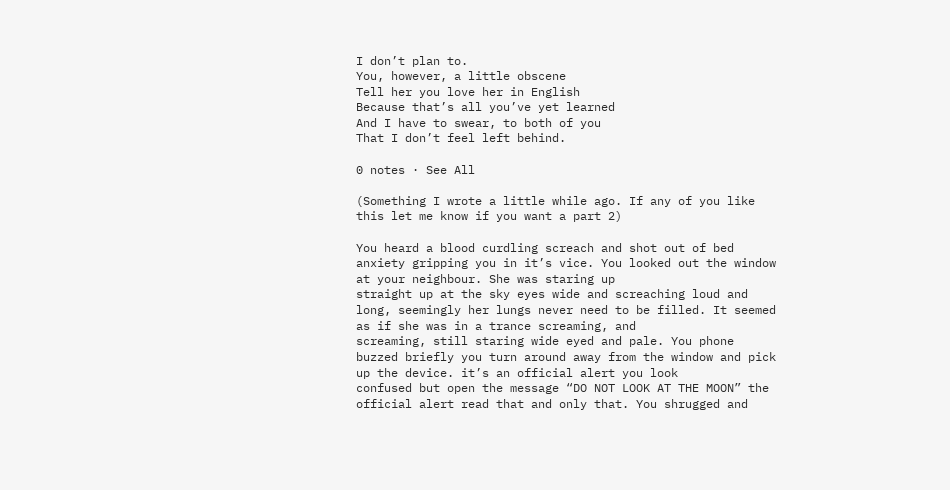I don’t plan to.
You, however, a little obscene
Tell her you love her in English
Because that’s all you’ve yet learned
And I have to swear, to both of you
That I don’t feel left behind.

0 notes · See All

(Something I wrote a little while ago. If any of you like this let me know if you want a part 2)

You heard a blood curdling screach and shot out of bed anxiety gripping you in it’s vice. You looked out the window at your neighbour. She was staring up
straight up at the sky eyes wide and screaching loud and long, seemingly her lungs never need to be filled. It seemed as if she was in a trance screaming, and
screaming, still staring wide eyed and pale. You phone buzzed briefly you turn around away from the window and pick up the device. it’s an official alert you look
confused but open the message “DO NOT LOOK AT THE MOON” the official alert read that and only that. You shrugged and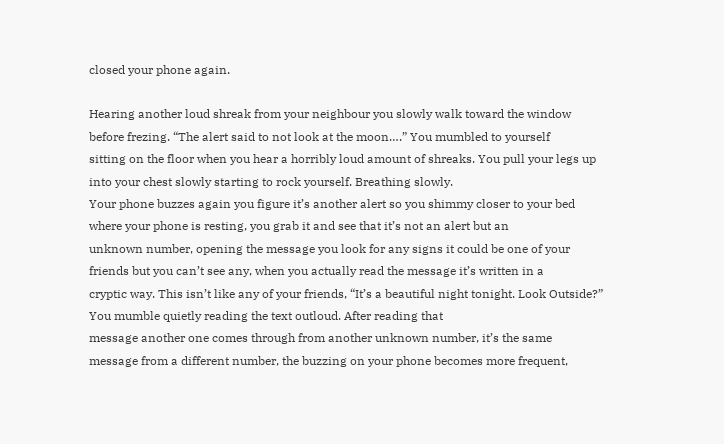closed your phone again.

Hearing another loud shreak from your neighbour you slowly walk toward the window before frezing. “The alert said to not look at the moon….” You mumbled to yourself
sitting on the floor when you hear a horribly loud amount of shreaks. You pull your legs up into your chest slowly starting to rock yourself. Breathing slowly.
Your phone buzzes again you figure it’s another alert so you shimmy closer to your bed where your phone is resting, you grab it and see that it’s not an alert but an
unknown number, opening the message you look for any signs it could be one of your friends but you can’t see any, when you actually read the message it’s written in a
cryptic way. This isn’t like any of your friends, “It’s a beautiful night tonight. Look Outside?” You mumble quietly reading the text outloud. After reading that
message another one comes through from another unknown number, it’s the same message from a different number, the buzzing on your phone becomes more frequent,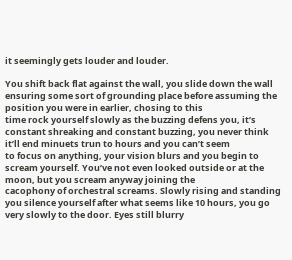it seemingly gets louder and louder.

You shift back flat against the wall, you slide down the wall ensuring some sort of grounding place before assuming the position you were in earlier, chosing to this
time rock yourself slowly as the buzzing defens you, it’s constant shreaking and constant buzzing, you never think it’ll end minuets trun to hours and you can’t seem
to focus on anything, your vision blurs and you begin to scream yourself. You’ve not even looked outside or at the moon, but you scream anyway joining the
cacophony of orchestral screams. Slowly rising and standing you silence yourself after what seems like 10 hours, you go very slowly to the door. Eyes still blurry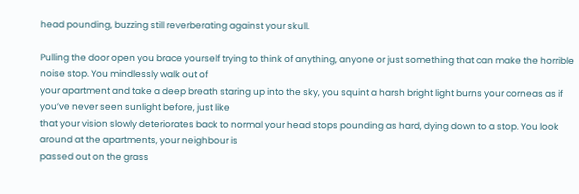head pounding, buzzing still reverberating against your skull.

Pulling the door open you brace yourself trying to think of anything, anyone or just something that can make the horrible noise stop. You mindlessly walk out of
your apartment and take a deep breath staring up into the sky, you squint a harsh bright light burns your corneas as if you’ve never seen sunlight before, just like
that your vision slowly deteriorates back to normal your head stops pounding as hard, dying down to a stop. You look around at the apartments, your neighbour is
passed out on the grass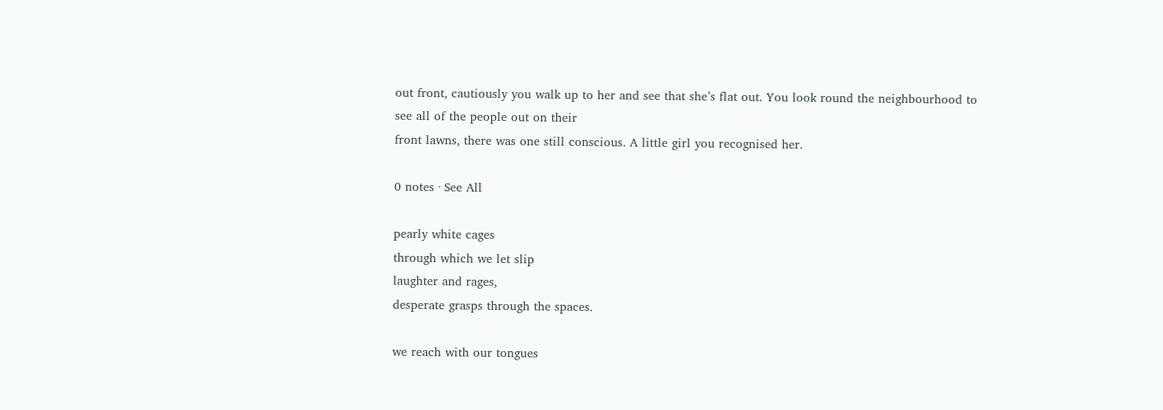out front, cautiously you walk up to her and see that she’s flat out. You look round the neighbourhood to see all of the people out on their
front lawns, there was one still conscious. A little girl you recognised her.

0 notes · See All

pearly white cages
through which we let slip
laughter and rages,
desperate grasps through the spaces.

we reach with our tongues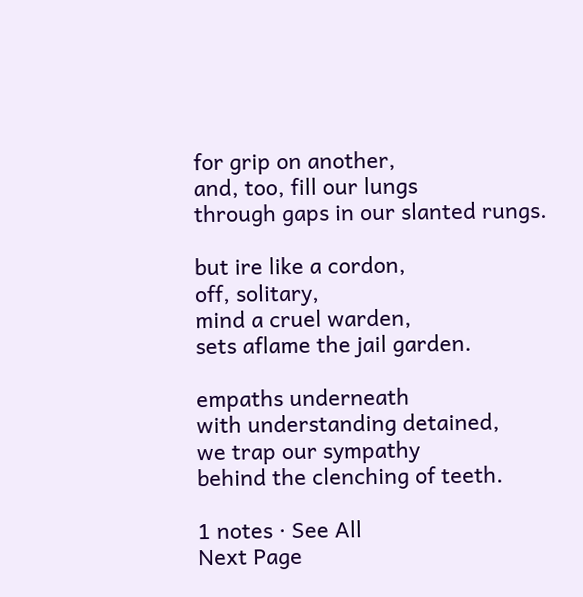for grip on another,
and, too, fill our lungs
through gaps in our slanted rungs.

but ire like a cordon,
off, solitary,
mind a cruel warden,
sets aflame the jail garden.

empaths underneath
with understanding detained,
we trap our sympathy
behind the clenching of teeth.

1 notes · See All
Next Page